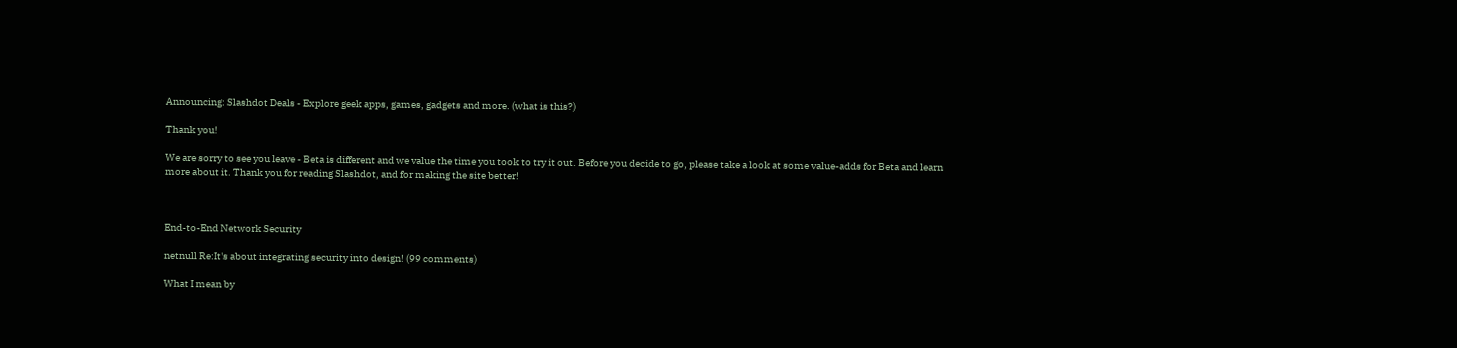Announcing: Slashdot Deals - Explore geek apps, games, gadgets and more. (what is this?)

Thank you!

We are sorry to see you leave - Beta is different and we value the time you took to try it out. Before you decide to go, please take a look at some value-adds for Beta and learn more about it. Thank you for reading Slashdot, and for making the site better!



End-to-End Network Security

netnull Re:It's about integrating security into design! (99 comments)

What I mean by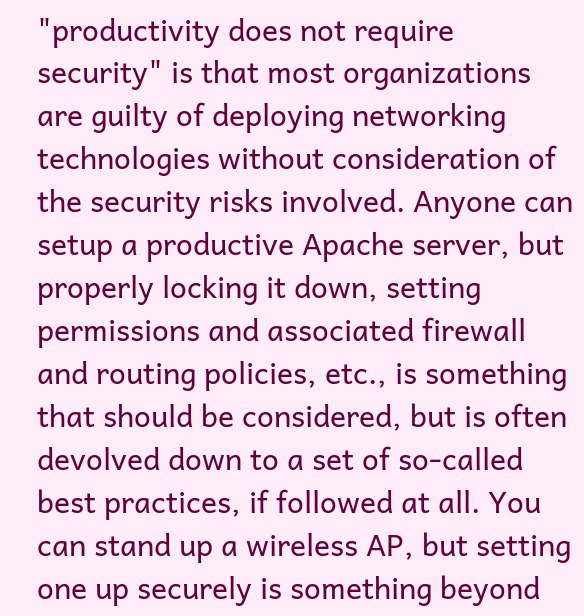"productivity does not require security" is that most organizations are guilty of deploying networking technologies without consideration of the security risks involved. Anyone can setup a productive Apache server, but properly locking it down, setting permissions and associated firewall and routing policies, etc., is something that should be considered, but is often devolved down to a set of so-called best practices, if followed at all. You can stand up a wireless AP, but setting one up securely is something beyond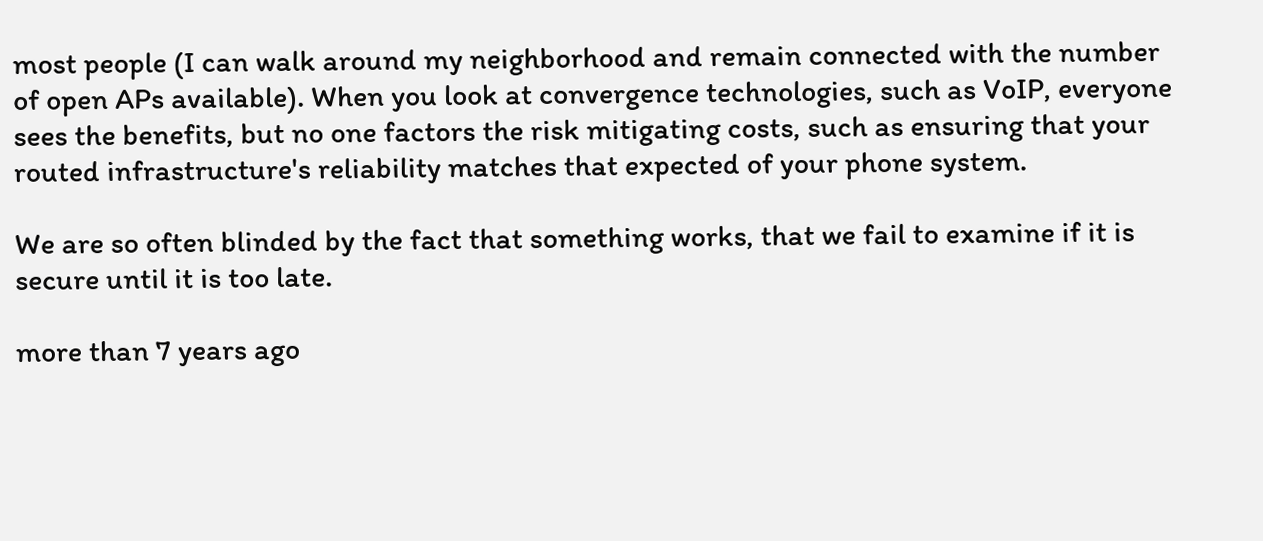most people (I can walk around my neighborhood and remain connected with the number of open APs available). When you look at convergence technologies, such as VoIP, everyone sees the benefits, but no one factors the risk mitigating costs, such as ensuring that your routed infrastructure's reliability matches that expected of your phone system.

We are so often blinded by the fact that something works, that we fail to examine if it is secure until it is too late.

more than 7 years ago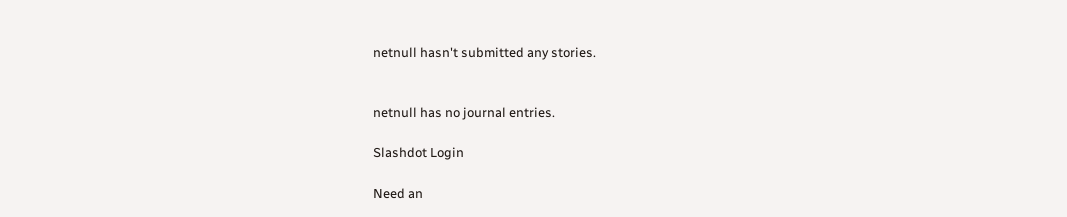netnull hasn't submitted any stories.


netnull has no journal entries.

Slashdot Login

Need an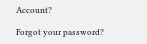Account?

Forgot your password?